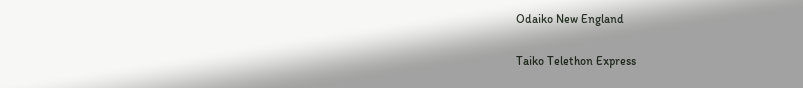Odaiko New England

Taiko Telethon Express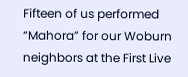Fifteen of us performed “Mahora” for our Woburn neighbors at the First Live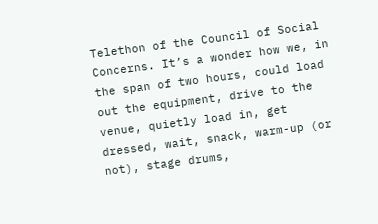Telethon of the Council of Social Concerns. It’s a wonder how we, in the span of two hours, could load out the equipment, drive to the venue, quietly load in, get dressed, wait, snack, warm-up (or not), stage drums,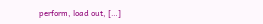perform, load out, […]